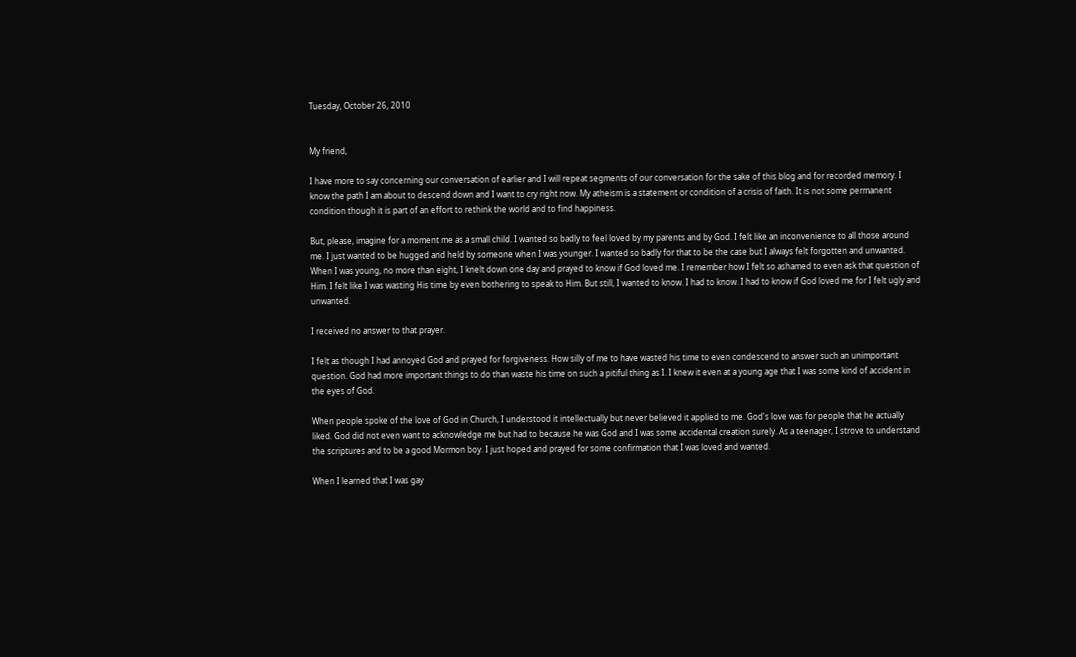Tuesday, October 26, 2010


My friend,

I have more to say concerning our conversation of earlier and I will repeat segments of our conversation for the sake of this blog and for recorded memory. I know the path I am about to descend down and I want to cry right now. My atheism is a statement or condition of a crisis of faith. It is not some permanent condition though it is part of an effort to rethink the world and to find happiness.

But, please, imagine for a moment me as a small child. I wanted so badly to feel loved by my parents and by God. I felt like an inconvenience to all those around me. I just wanted to be hugged and held by someone when I was younger. I wanted so badly for that to be the case but I always felt forgotten and unwanted. When I was young, no more than eight, I knelt down one day and prayed to know if God loved me. I remember how I felt so ashamed to even ask that question of Him. I felt like I was wasting His time by even bothering to speak to Him. But still, I wanted to know. I had to know. I had to know if God loved me for I felt ugly and unwanted.

I received no answer to that prayer.

I felt as though I had annoyed God and prayed for forgiveness. How silly of me to have wasted his time to even condescend to answer such an unimportant question. God had more important things to do than waste his time on such a pitiful thing as I. I knew it even at a young age that I was some kind of accident in the eyes of God.

When people spoke of the love of God in Church, I understood it intellectually but never believed it applied to me. God's love was for people that he actually liked. God did not even want to acknowledge me but had to because he was God and I was some accidental creation surely. As a teenager, I strove to understand the scriptures and to be a good Mormon boy. I just hoped and prayed for some confirmation that I was loved and wanted.

When I learned that I was gay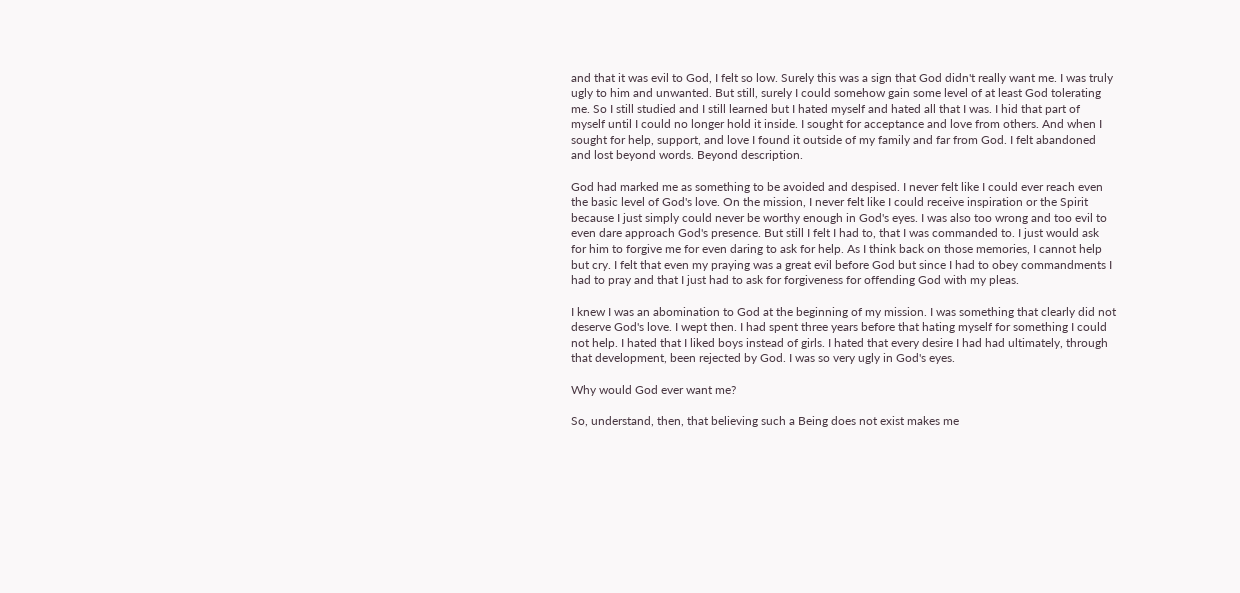and that it was evil to God, I felt so low. Surely this was a sign that God didn't really want me. I was truly ugly to him and unwanted. But still, surely I could somehow gain some level of at least God tolerating me. So I still studied and I still learned but I hated myself and hated all that I was. I hid that part of myself until I could no longer hold it inside. I sought for acceptance and love from others. And when I sought for help, support, and love I found it outside of my family and far from God. I felt abandoned and lost beyond words. Beyond description.

God had marked me as something to be avoided and despised. I never felt like I could ever reach even the basic level of God's love. On the mission, I never felt like I could receive inspiration or the Spirit because I just simply could never be worthy enough in God's eyes. I was also too wrong and too evil to even dare approach God's presence. But still I felt I had to, that I was commanded to. I just would ask for him to forgive me for even daring to ask for help. As I think back on those memories, I cannot help but cry. I felt that even my praying was a great evil before God but since I had to obey commandments I had to pray and that I just had to ask for forgiveness for offending God with my pleas.

I knew I was an abomination to God at the beginning of my mission. I was something that clearly did not deserve God's love. I wept then. I had spent three years before that hating myself for something I could not help. I hated that I liked boys instead of girls. I hated that every desire I had had ultimately, through that development, been rejected by God. I was so very ugly in God's eyes.

Why would God ever want me?

So, understand, then, that believing such a Being does not exist makes me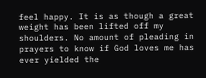feel happy. It is as though a great weight has been lifted off my shoulders. No amount of pleading in prayers to know if God loves me has ever yielded the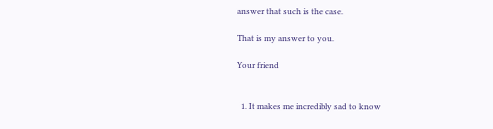answer that such is the case.

That is my answer to you.

Your friend


  1. It makes me incredibly sad to know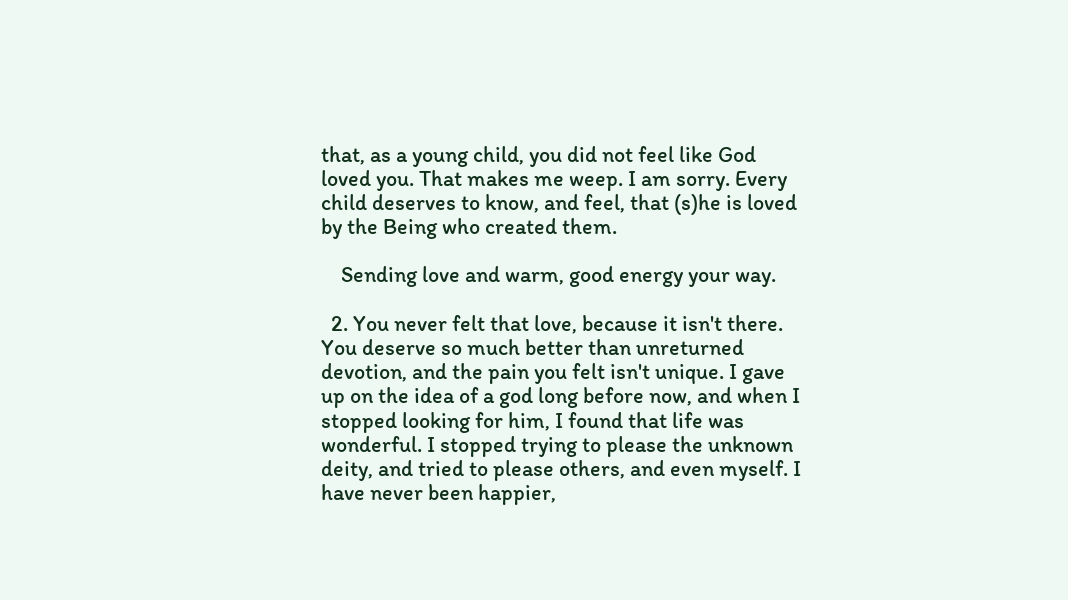that, as a young child, you did not feel like God loved you. That makes me weep. I am sorry. Every child deserves to know, and feel, that (s)he is loved by the Being who created them.

    Sending love and warm, good energy your way.

  2. You never felt that love, because it isn't there. You deserve so much better than unreturned devotion, and the pain you felt isn't unique. I gave up on the idea of a god long before now, and when I stopped looking for him, I found that life was wonderful. I stopped trying to please the unknown deity, and tried to please others, and even myself. I have never been happier,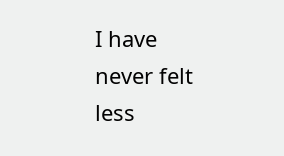I have never felt less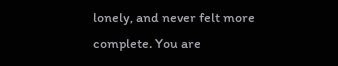lonely, and never felt more complete. You are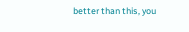better than this, you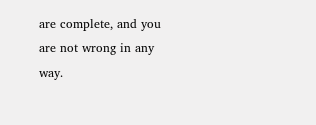are complete, and you are not wrong in any way.